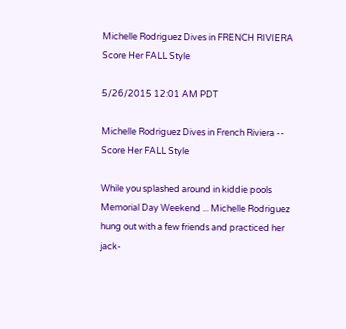Michelle Rodriguez Dives in FRENCH RIVIERA Score Her FALL Style

5/26/2015 12:01 AM PDT

Michelle Rodriguez Dives in French Riviera -- Score Her FALL Style

While you splashed around in kiddie pools Memorial Day Weekend ... Michelle Rodriguez hung out with a few friends and practiced her jack-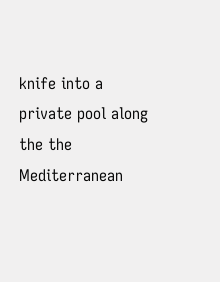knife into a private pool along the the Mediterranean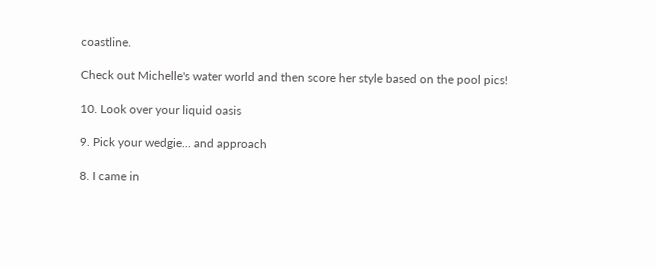coastline.

Check out Michelle's water world and then score her style based on the pool pics!

10. Look over your liquid oasis

9. Pick your wedgie... and approach

8. I came in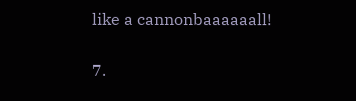like a cannonbaaaaaall!

7.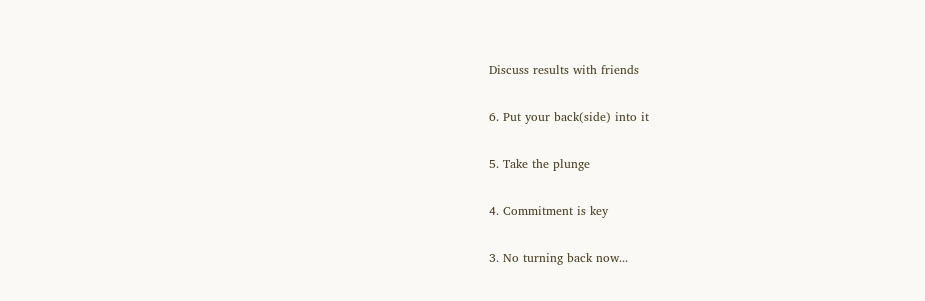Discuss results with friends

6. Put your back(side) into it

5. Take the plunge

4. Commitment is key

3. No turning back now...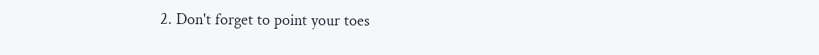2. Don't forget to point your toes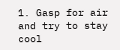1. Gasp for air and try to stay cool